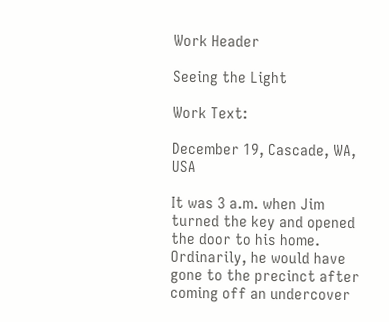Work Header

Seeing the Light

Work Text:

December 19, Cascade, WA, USA

It was 3 a.m. when Jim turned the key and opened the door to his home. Ordinarily, he would have gone to the precinct after coming off an undercover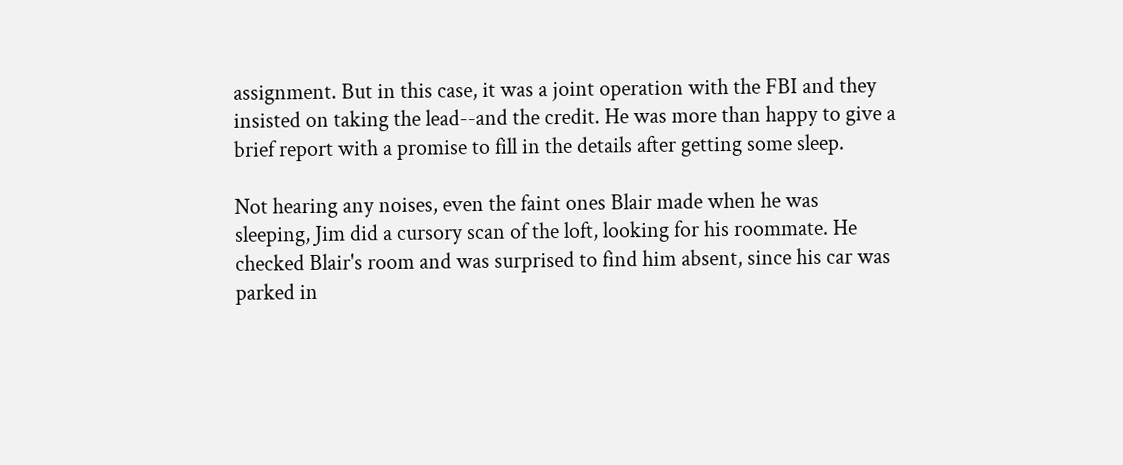assignment. But in this case, it was a joint operation with the FBI and they insisted on taking the lead--and the credit. He was more than happy to give a brief report with a promise to fill in the details after getting some sleep.

Not hearing any noises, even the faint ones Blair made when he was sleeping, Jim did a cursory scan of the loft, looking for his roommate. He checked Blair's room and was surprised to find him absent, since his car was parked in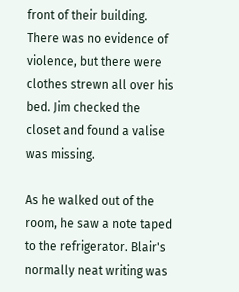front of their building. There was no evidence of violence, but there were clothes strewn all over his bed. Jim checked the closet and found a valise was missing.

As he walked out of the room, he saw a note taped to the refrigerator. Blair's normally neat writing was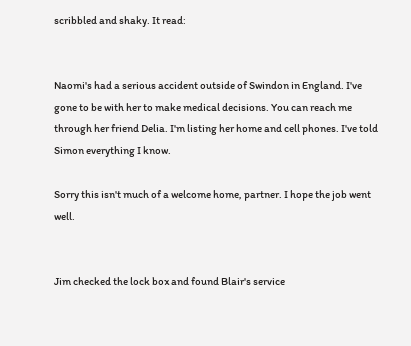scribbled and shaky. It read:


Naomi's had a serious accident outside of Swindon in England. I've gone to be with her to make medical decisions. You can reach me through her friend Delia. I'm listing her home and cell phones. I've told Simon everything I know.

Sorry this isn't much of a welcome home, partner. I hope the job went well.


Jim checked the lock box and found Blair's service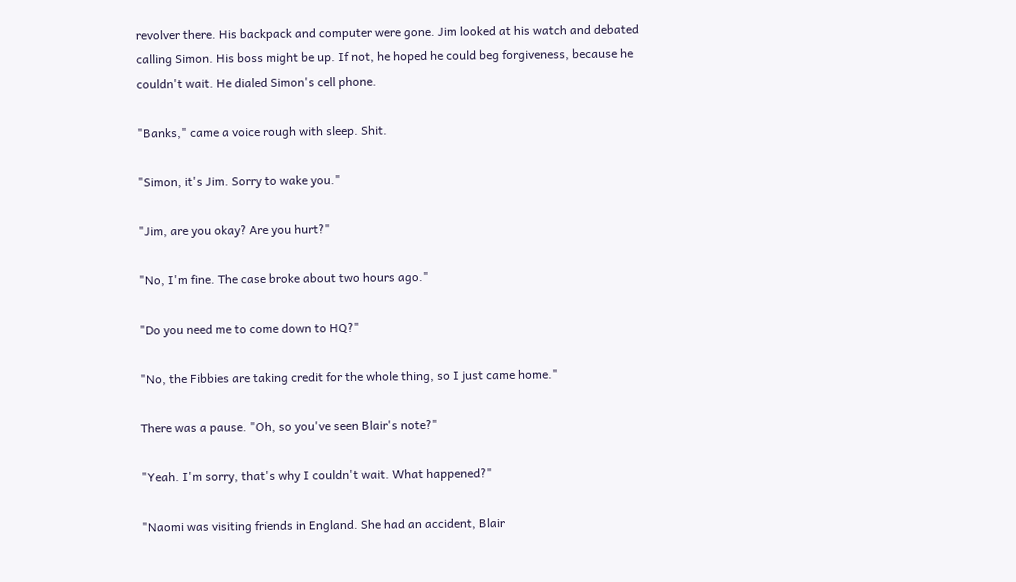revolver there. His backpack and computer were gone. Jim looked at his watch and debated calling Simon. His boss might be up. If not, he hoped he could beg forgiveness, because he couldn't wait. He dialed Simon's cell phone.

"Banks," came a voice rough with sleep. Shit.

"Simon, it's Jim. Sorry to wake you."

"Jim, are you okay? Are you hurt?"

"No, I'm fine. The case broke about two hours ago."

"Do you need me to come down to HQ?"

"No, the Fibbies are taking credit for the whole thing, so I just came home."

There was a pause. "Oh, so you've seen Blair's note?"

"Yeah. I'm sorry, that's why I couldn't wait. What happened?"

"Naomi was visiting friends in England. She had an accident, Blair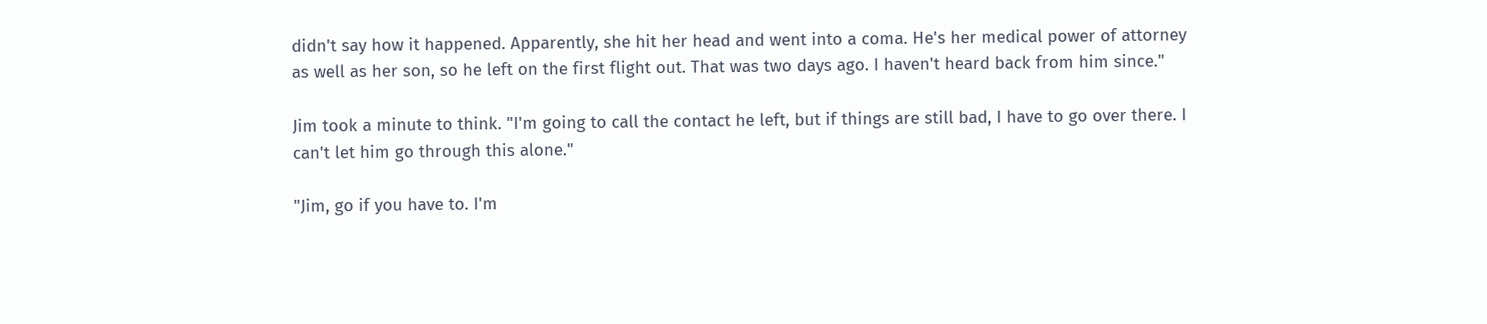didn't say how it happened. Apparently, she hit her head and went into a coma. He's her medical power of attorney as well as her son, so he left on the first flight out. That was two days ago. I haven't heard back from him since."

Jim took a minute to think. "I'm going to call the contact he left, but if things are still bad, I have to go over there. I can't let him go through this alone."

"Jim, go if you have to. I'm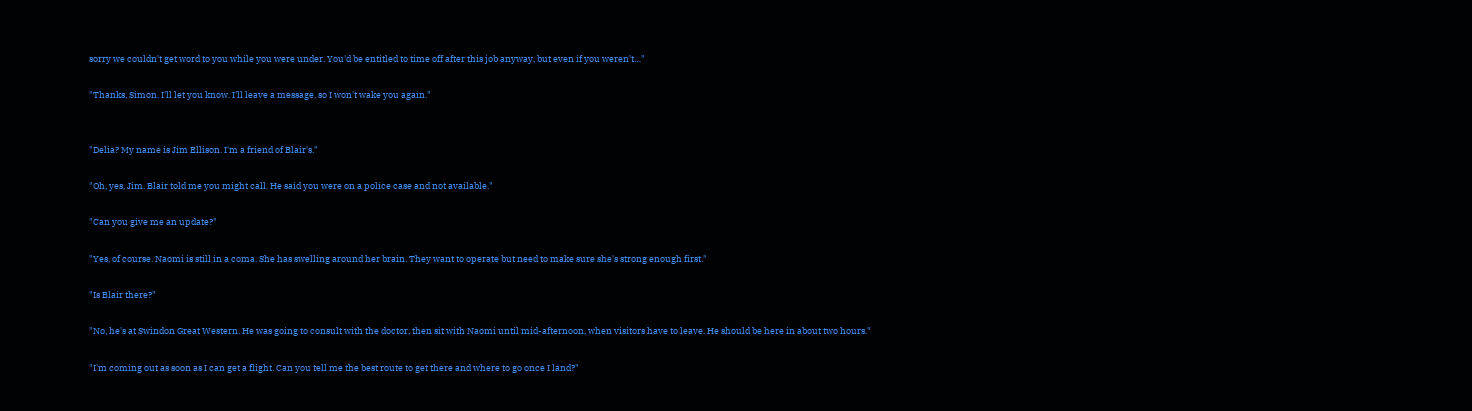sorry we couldn't get word to you while you were under. You'd be entitled to time off after this job anyway, but even if you weren't…"

"Thanks, Simon. I'll let you know. I'll leave a message, so I won't wake you again."


"Delia? My name is Jim Ellison. I'm a friend of Blair's."

"Oh, yes, Jim. Blair told me you might call. He said you were on a police case and not available."

"Can you give me an update?"

"Yes, of course. Naomi is still in a coma. She has swelling around her brain. They want to operate but need to make sure she's strong enough first."

"Is Blair there?"

"No, he's at Swindon Great Western. He was going to consult with the doctor, then sit with Naomi until mid-afternoon, when visitors have to leave. He should be here in about two hours."

"I'm coming out as soon as I can get a flight. Can you tell me the best route to get there and where to go once I land?"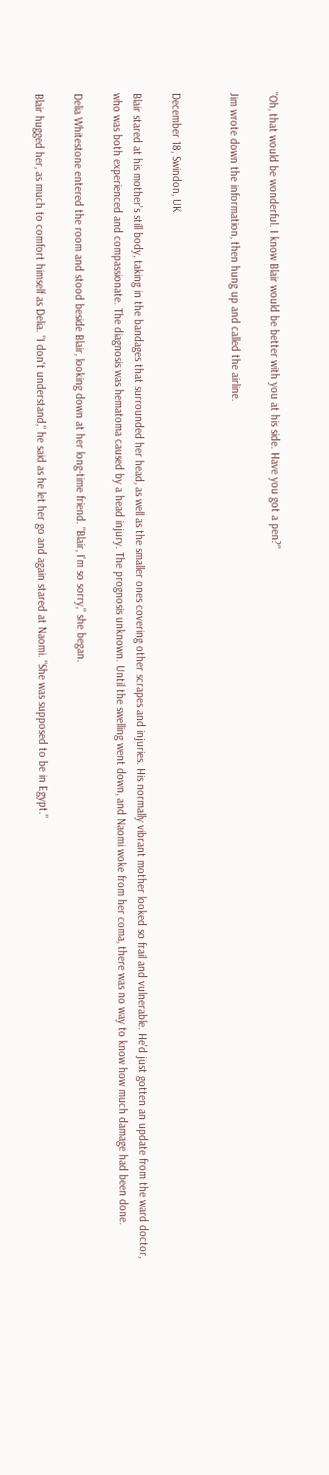"Oh, that would be wonderful. I know Blair would be better with you at his side. Have you got a pen?"

Jim wrote down the information, then hung up and called the airline.


December 18, Swindon, UK

Blair stared at his mother's still body, taking in the bandages that surrounded her head, as well as the smaller ones covering other scrapes and injuries. His normally vibrant mother looked so frail and vulnerable. He'd just gotten an update from the ward doctor, who was both experienced and compassionate. The diagnosis was hematoma caused by a head injury. The prognosis unknown. Until the swelling went down, and Naomi woke from her coma, there was no way to know how much damage had been done.

Delia Whitestone entered the room and stood beside Blair, looking down at her long-time friend. "Blair, I'm so sorry," she began.

Blair hugged her, as much to comfort himself as Delia. "I don't understand," he said as he let her go and again stared at Naomi. "She was supposed to be in Egypt."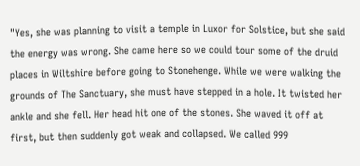"Yes, she was planning to visit a temple in Luxor for Solstice, but she said the energy was wrong. She came here so we could tour some of the druid places in Wiltshire before going to Stonehenge. While we were walking the grounds of The Sanctuary, she must have stepped in a hole. It twisted her ankle and she fell. Her head hit one of the stones. She waved it off at first, but then suddenly got weak and collapsed. We called 999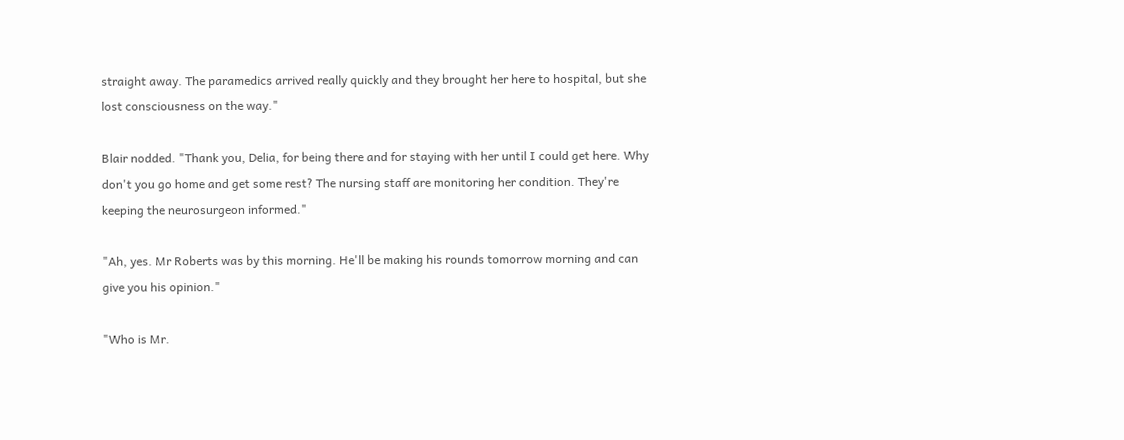straight away. The paramedics arrived really quickly and they brought her here to hospital, but she lost consciousness on the way."

Blair nodded. "Thank you, Delia, for being there and for staying with her until I could get here. Why don't you go home and get some rest? The nursing staff are monitoring her condition. They're keeping the neurosurgeon informed."

"Ah, yes. Mr Roberts was by this morning. He'll be making his rounds tomorrow morning and can give you his opinion."

"Who is Mr.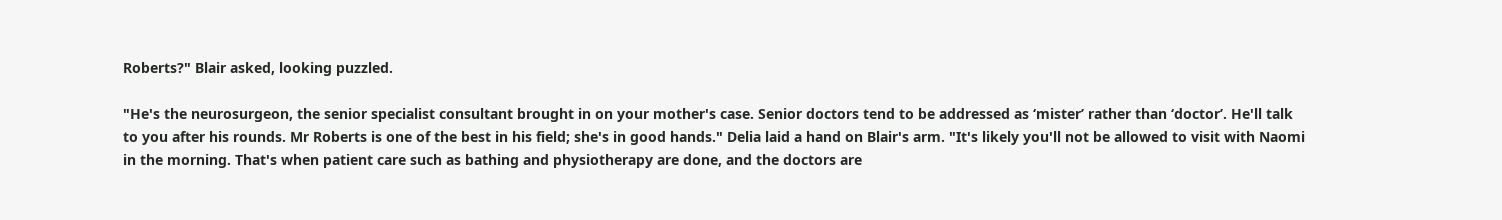Roberts?" Blair asked, looking puzzled.

"He's the neurosurgeon, the senior specialist consultant brought in on your mother's case. Senior doctors tend to be addressed as ‘mister’ rather than ‘doctor’. He'll talk to you after his rounds. Mr Roberts is one of the best in his field; she's in good hands." Delia laid a hand on Blair's arm. "It's likely you'll not be allowed to visit with Naomi in the morning. That's when patient care such as bathing and physiotherapy are done, and the doctors are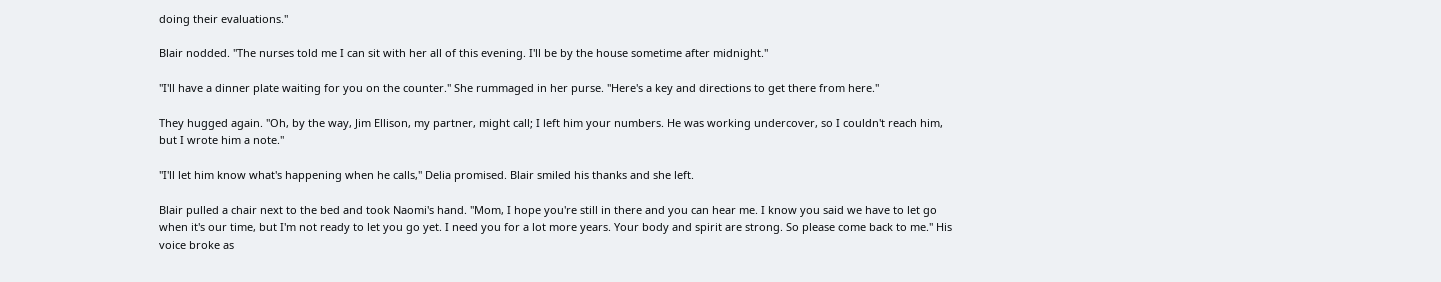doing their evaluations."

Blair nodded. "The nurses told me I can sit with her all of this evening. I'll be by the house sometime after midnight."

"I'll have a dinner plate waiting for you on the counter." She rummaged in her purse. "Here's a key and directions to get there from here."

They hugged again. "Oh, by the way, Jim Ellison, my partner, might call; I left him your numbers. He was working undercover, so I couldn't reach him, but I wrote him a note."

"I'll let him know what's happening when he calls," Delia promised. Blair smiled his thanks and she left.

Blair pulled a chair next to the bed and took Naomi's hand. "Mom, I hope you're still in there and you can hear me. I know you said we have to let go when it's our time, but I'm not ready to let you go yet. I need you for a lot more years. Your body and spirit are strong. So please come back to me." His voice broke as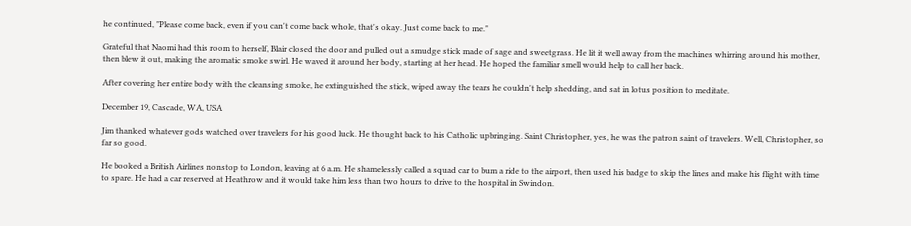he continued, "Please come back, even if you can't come back whole, that's okay. Just come back to me."

Grateful that Naomi had this room to herself, Blair closed the door and pulled out a smudge stick made of sage and sweetgrass. He lit it well away from the machines whirring around his mother, then blew it out, making the aromatic smoke swirl. He waved it around her body, starting at her head. He hoped the familiar smell would help to call her back.

After covering her entire body with the cleansing smoke, he extinguished the stick, wiped away the tears he couldn't help shedding, and sat in lotus position to meditate.

December 19, Cascade, WA, USA

Jim thanked whatever gods watched over travelers for his good luck. He thought back to his Catholic upbringing. Saint Christopher, yes, he was the patron saint of travelers. Well, Christopher, so far so good.

He booked a British Airlines nonstop to London, leaving at 6 a.m. He shamelessly called a squad car to bum a ride to the airport, then used his badge to skip the lines and make his flight with time to spare. He had a car reserved at Heathrow and it would take him less than two hours to drive to the hospital in Swindon.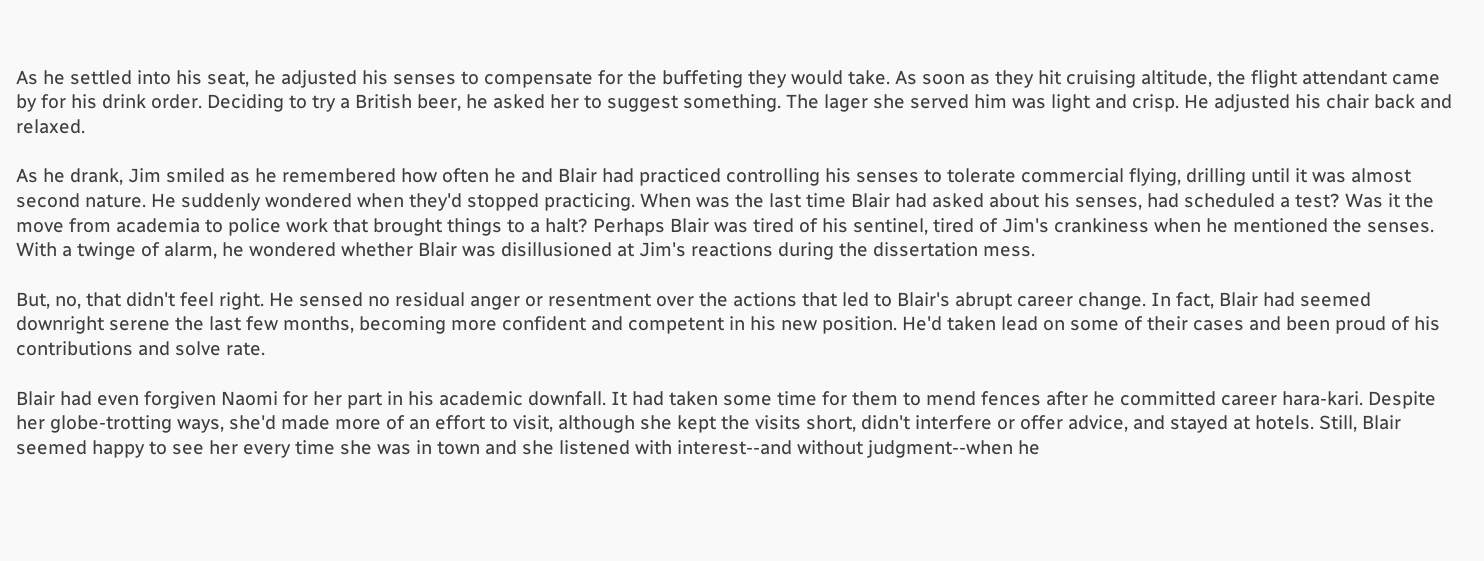As he settled into his seat, he adjusted his senses to compensate for the buffeting they would take. As soon as they hit cruising altitude, the flight attendant came by for his drink order. Deciding to try a British beer, he asked her to suggest something. The lager she served him was light and crisp. He adjusted his chair back and relaxed.

As he drank, Jim smiled as he remembered how often he and Blair had practiced controlling his senses to tolerate commercial flying, drilling until it was almost second nature. He suddenly wondered when they'd stopped practicing. When was the last time Blair had asked about his senses, had scheduled a test? Was it the move from academia to police work that brought things to a halt? Perhaps Blair was tired of his sentinel, tired of Jim's crankiness when he mentioned the senses. With a twinge of alarm, he wondered whether Blair was disillusioned at Jim's reactions during the dissertation mess.

But, no, that didn't feel right. He sensed no residual anger or resentment over the actions that led to Blair's abrupt career change. In fact, Blair had seemed downright serene the last few months, becoming more confident and competent in his new position. He'd taken lead on some of their cases and been proud of his contributions and solve rate.

Blair had even forgiven Naomi for her part in his academic downfall. It had taken some time for them to mend fences after he committed career hara-kari. Despite her globe-trotting ways, she'd made more of an effort to visit, although she kept the visits short, didn't interfere or offer advice, and stayed at hotels. Still, Blair seemed happy to see her every time she was in town and she listened with interest--and without judgment--when he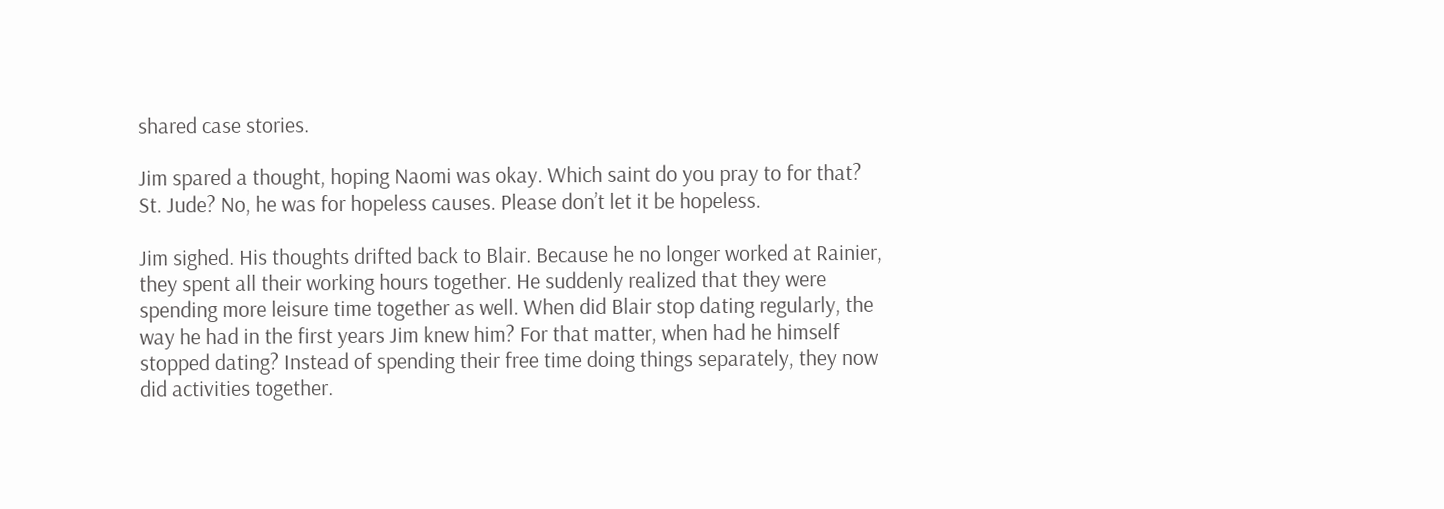shared case stories.

Jim spared a thought, hoping Naomi was okay. Which saint do you pray to for that? St. Jude? No, he was for hopeless causes. Please don’t let it be hopeless.

Jim sighed. His thoughts drifted back to Blair. Because he no longer worked at Rainier, they spent all their working hours together. He suddenly realized that they were spending more leisure time together as well. When did Blair stop dating regularly, the way he had in the first years Jim knew him? For that matter, when had he himself stopped dating? Instead of spending their free time doing things separately, they now did activities together.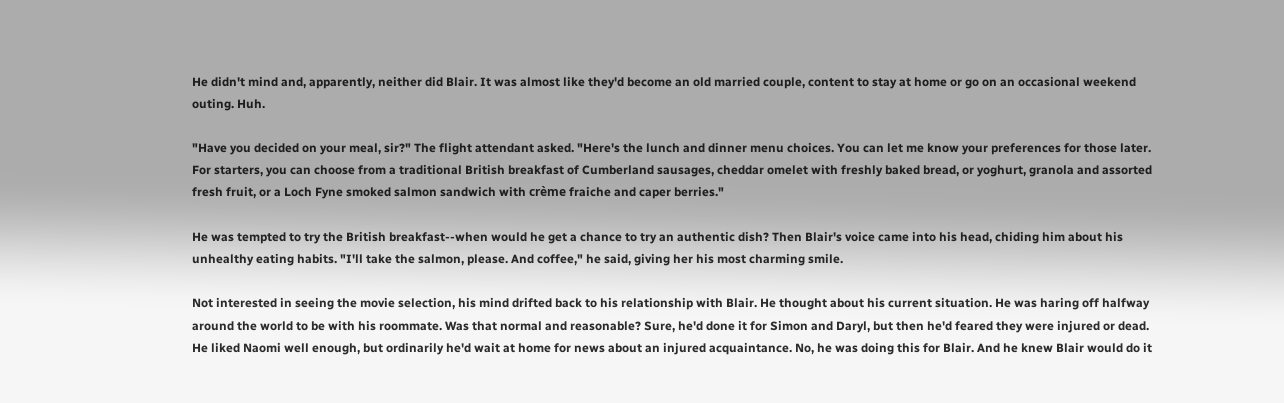He didn't mind and, apparently, neither did Blair. It was almost like they'd become an old married couple, content to stay at home or go on an occasional weekend outing. Huh.

"Have you decided on your meal, sir?" The flight attendant asked. "Here's the lunch and dinner menu choices. You can let me know your preferences for those later. For starters, you can choose from a traditional British breakfast of Cumberland sausages, cheddar omelet with freshly baked bread, or yoghurt, granola and assorted fresh fruit, or a Loch Fyne smoked salmon sandwich with crème fraiche and caper berries."

He was tempted to try the British breakfast--when would he get a chance to try an authentic dish? Then Blair's voice came into his head, chiding him about his unhealthy eating habits. "I'll take the salmon, please. And coffee," he said, giving her his most charming smile.

Not interested in seeing the movie selection, his mind drifted back to his relationship with Blair. He thought about his current situation. He was haring off halfway around the world to be with his roommate. Was that normal and reasonable? Sure, he'd done it for Simon and Daryl, but then he'd feared they were injured or dead. He liked Naomi well enough, but ordinarily he'd wait at home for news about an injured acquaintance. No, he was doing this for Blair. And he knew Blair would do it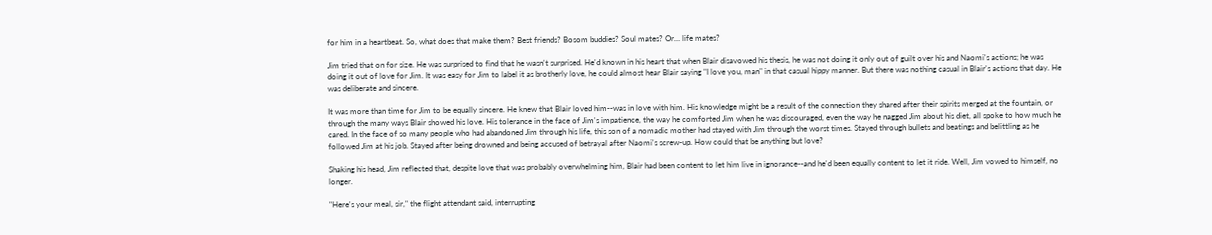for him in a heartbeat. So, what does that make them? Best friends? Bosom buddies? Soul mates? Or… life mates?

Jim tried that on for size. He was surprised to find that he wasn't surprised. He'd known in his heart that when Blair disavowed his thesis, he was not doing it only out of guilt over his and Naomi's actions; he was doing it out of love for Jim. It was easy for Jim to label it as brotherly love, he could almost hear Blair saying "I love you, man" in that casual hippy manner. But there was nothing casual in Blair's actions that day. He was deliberate and sincere.

It was more than time for Jim to be equally sincere. He knew that Blair loved him--was in love with him. His knowledge might be a result of the connection they shared after their spirits merged at the fountain, or through the many ways Blair showed his love. His tolerance in the face of Jim's impatience, the way he comforted Jim when he was discouraged, even the way he nagged Jim about his diet, all spoke to how much he cared. In the face of so many people who had abandoned Jim through his life, this son of a nomadic mother had stayed with Jim through the worst times. Stayed through bullets and beatings and belittling as he followed Jim at his job. Stayed after being drowned and being accused of betrayal after Naomi's screw-up. How could that be anything but love?

Shaking his head, Jim reflected that, despite love that was probably overwhelming him, Blair had been content to let him live in ignorance--and he'd been equally content to let it ride. Well, Jim vowed to himself, no longer.

"Here's your meal, sir," the flight attendant said, interrupting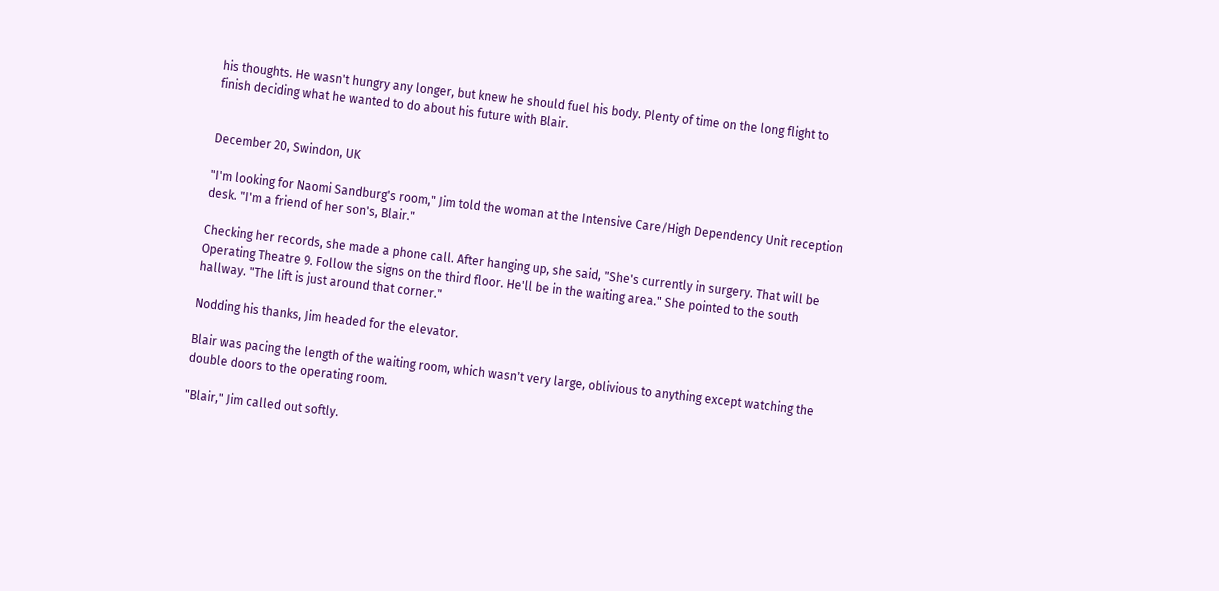his thoughts. He wasn't hungry any longer, but knew he should fuel his body. Plenty of time on the long flight to finish deciding what he wanted to do about his future with Blair.


December 20, Swindon, UK

"I'm looking for Naomi Sandburg's room," Jim told the woman at the Intensive Care/High Dependency Unit reception desk. "I'm a friend of her son's, Blair."

Checking her records, she made a phone call. After hanging up, she said, "She's currently in surgery. That will be Operating Theatre 9. Follow the signs on the third floor. He'll be in the waiting area." She pointed to the south hallway. "The lift is just around that corner."

Nodding his thanks, Jim headed for the elevator.

Blair was pacing the length of the waiting room, which wasn't very large, oblivious to anything except watching the double doors to the operating room.

"Blair," Jim called out softly.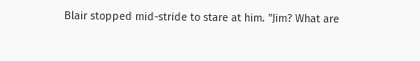Blair stopped mid-stride to stare at him. "Jim? What are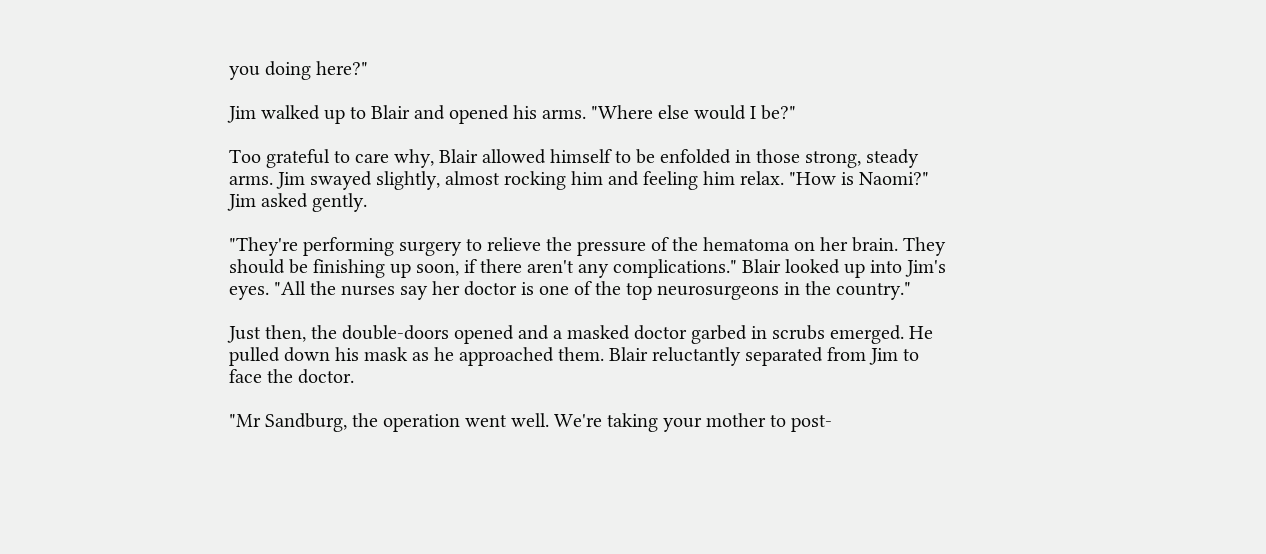you doing here?"

Jim walked up to Blair and opened his arms. "Where else would I be?"

Too grateful to care why, Blair allowed himself to be enfolded in those strong, steady arms. Jim swayed slightly, almost rocking him and feeling him relax. "How is Naomi?" Jim asked gently.

"They're performing surgery to relieve the pressure of the hematoma on her brain. They should be finishing up soon, if there aren't any complications." Blair looked up into Jim's eyes. "All the nurses say her doctor is one of the top neurosurgeons in the country."

Just then, the double-doors opened and a masked doctor garbed in scrubs emerged. He pulled down his mask as he approached them. Blair reluctantly separated from Jim to face the doctor.

"Mr Sandburg, the operation went well. We're taking your mother to post-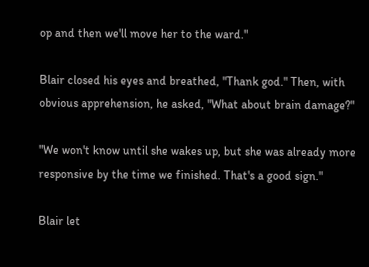op and then we'll move her to the ward."

Blair closed his eyes and breathed, "Thank god." Then, with obvious apprehension, he asked, "What about brain damage?"

"We won't know until she wakes up, but she was already more responsive by the time we finished. That's a good sign."

Blair let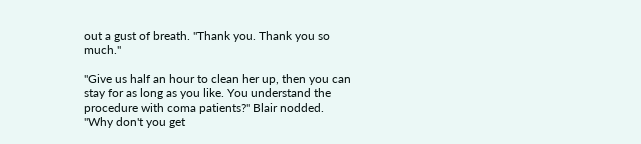out a gust of breath. "Thank you. Thank you so much."

"Give us half an hour to clean her up, then you can stay for as long as you like. You understand the procedure with coma patients?" Blair nodded. "Why don't you get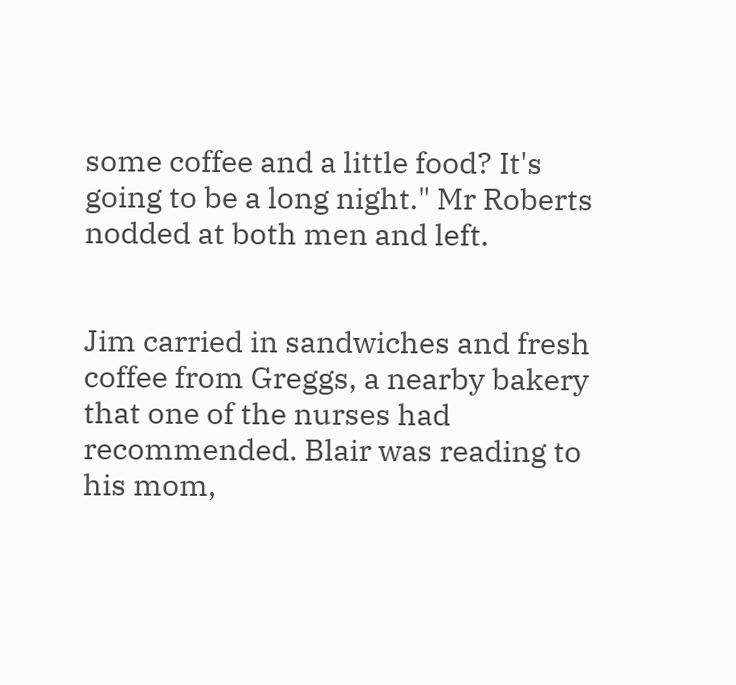some coffee and a little food? It's going to be a long night." Mr Roberts nodded at both men and left.


Jim carried in sandwiches and fresh coffee from Greggs, a nearby bakery that one of the nurses had recommended. Blair was reading to his mom,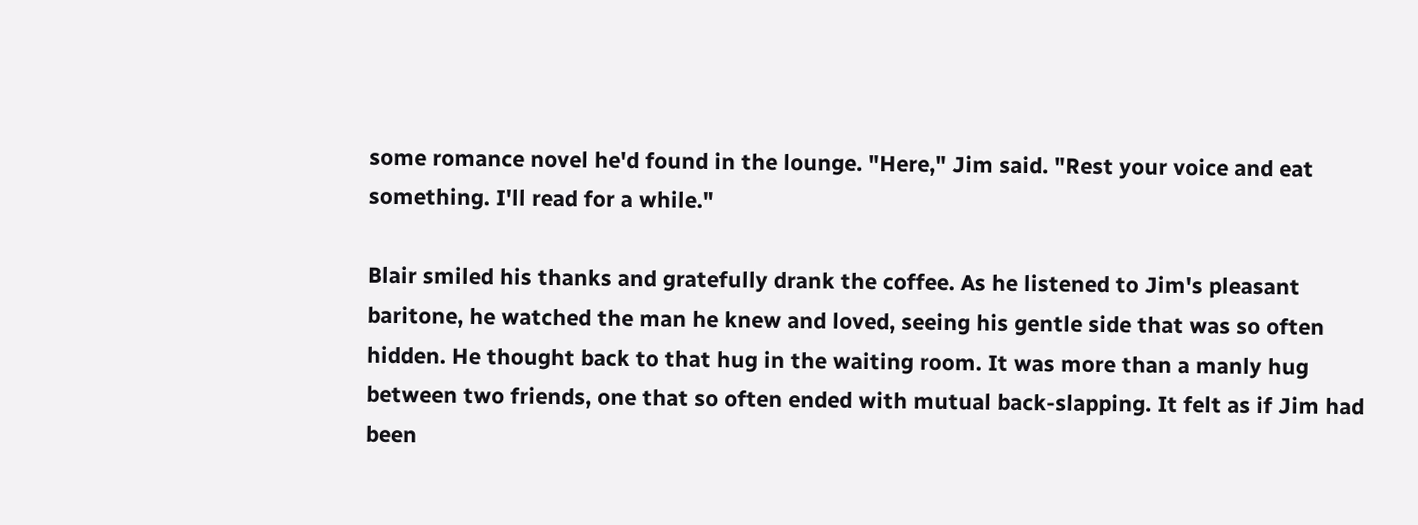some romance novel he'd found in the lounge. "Here," Jim said. "Rest your voice and eat something. I'll read for a while."

Blair smiled his thanks and gratefully drank the coffee. As he listened to Jim's pleasant baritone, he watched the man he knew and loved, seeing his gentle side that was so often hidden. He thought back to that hug in the waiting room. It was more than a manly hug between two friends, one that so often ended with mutual back-slapping. It felt as if Jim had been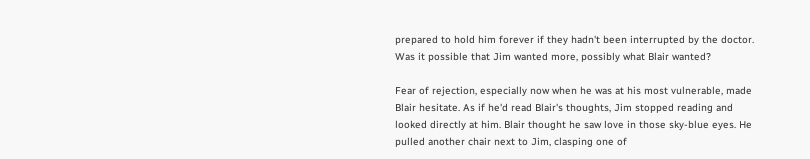prepared to hold him forever if they hadn't been interrupted by the doctor. Was it possible that Jim wanted more, possibly what Blair wanted?

Fear of rejection, especially now when he was at his most vulnerable, made Blair hesitate. As if he'd read Blair's thoughts, Jim stopped reading and looked directly at him. Blair thought he saw love in those sky-blue eyes. He pulled another chair next to Jim, clasping one of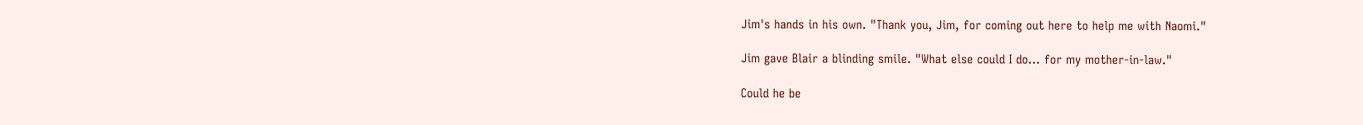Jim's hands in his own. "Thank you, Jim, for coming out here to help me with Naomi."

Jim gave Blair a blinding smile. "What else could I do… for my mother-in-law."

Could he be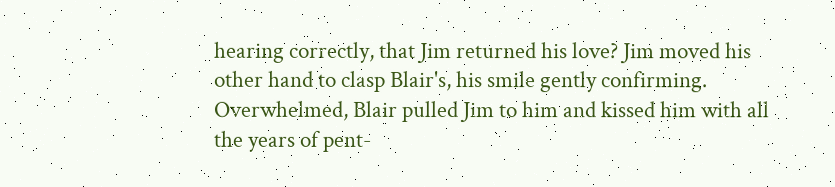hearing correctly, that Jim returned his love? Jim moved his other hand to clasp Blair's, his smile gently confirming. Overwhelmed, Blair pulled Jim to him and kissed him with all the years of pent-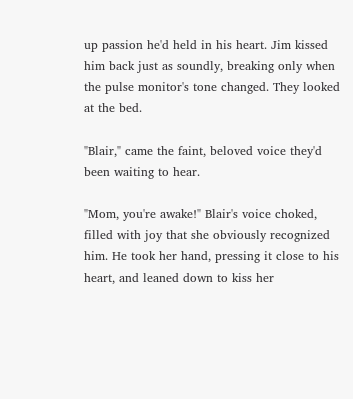up passion he'd held in his heart. Jim kissed him back just as soundly, breaking only when the pulse monitor's tone changed. They looked at the bed.

"Blair," came the faint, beloved voice they'd been waiting to hear.

"Mom, you're awake!" Blair's voice choked, filled with joy that she obviously recognized him. He took her hand, pressing it close to his heart, and leaned down to kiss her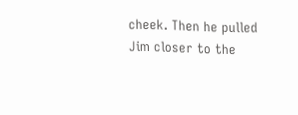cheek. Then he pulled Jim closer to the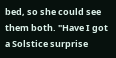bed, so she could see them both. "Have I got a Solstice surprise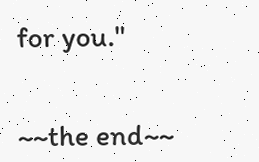for you."


~~the end~~